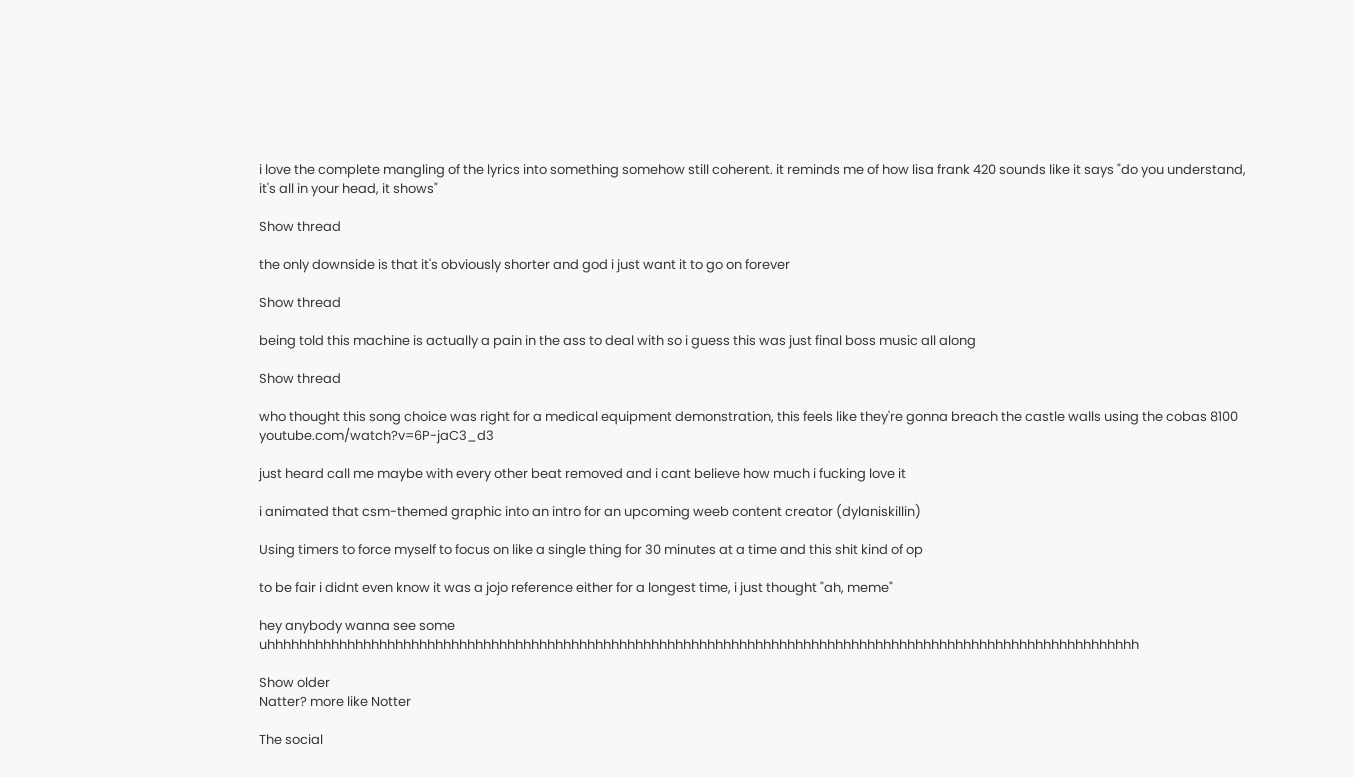i love the complete mangling of the lyrics into something somehow still coherent. it reminds me of how lisa frank 420 sounds like it says "do you understand, it's all in your head, it shows"

Show thread

the only downside is that it's obviously shorter and god i just want it to go on forever

Show thread

being told this machine is actually a pain in the ass to deal with so i guess this was just final boss music all along

Show thread

who thought this song choice was right for a medical equipment demonstration, this feels like they're gonna breach the castle walls using the cobas 8100 youtube.com/watch?v=6P-jaC3_d3

just heard call me maybe with every other beat removed and i cant believe how much i fucking love it

i animated that csm-themed graphic into an intro for an upcoming weeb content creator (dylaniskillin)

Using timers to force myself to focus on like a single thing for 30 minutes at a time and this shit kind of op

to be fair i didnt even know it was a jojo reference either for a longest time, i just thought "ah, meme"

hey anybody wanna see some uhhhhhhhhhhhhhhhhhhhhhhhhhhhhhhhhhhhhhhhhhhhhhhhhhhhhhhhhhhhhhhhhhhhhhhhhhhhhhhhhhhhhhhhhhhhhhhhhhhhhhhhhhhhhh

Show older
Natter? more like Notter

The social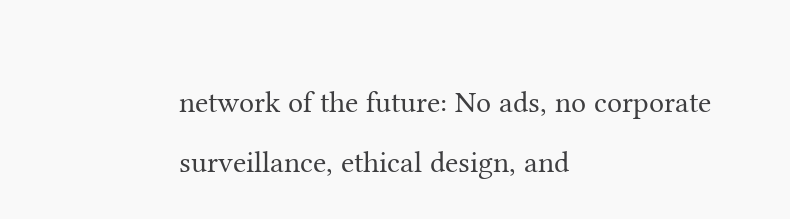network of the future: No ads, no corporate surveillance, ethical design, and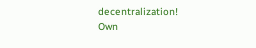decentralization! Own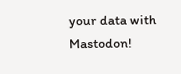your data with Mastodon!